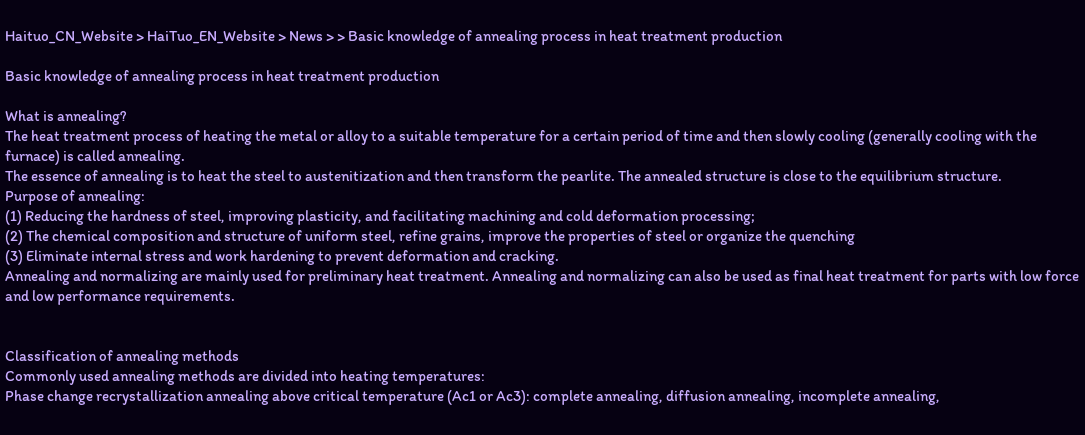Haituo_CN_Website > HaiTuo_EN_Website > News > > Basic knowledge of annealing process in heat treatment production

Basic knowledge of annealing process in heat treatment production

What is annealing?
The heat treatment process of heating the metal or alloy to a suitable temperature for a certain period of time and then slowly cooling (generally cooling with the furnace) is called annealing.
The essence of annealing is to heat the steel to austenitization and then transform the pearlite. The annealed structure is close to the equilibrium structure.
Purpose of annealing:
(1) Reducing the hardness of steel, improving plasticity, and facilitating machining and cold deformation processing;
(2) The chemical composition and structure of uniform steel, refine grains, improve the properties of steel or organize the quenching
(3) Eliminate internal stress and work hardening to prevent deformation and cracking.
Annealing and normalizing are mainly used for preliminary heat treatment. Annealing and normalizing can also be used as final heat treatment for parts with low force and low performance requirements.


Classification of annealing methods
Commonly used annealing methods are divided into heating temperatures:
Phase change recrystallization annealing above critical temperature (Ac1 or Ac3): complete annealing, diffusion annealing, incomplete annealing,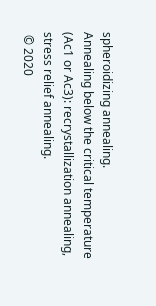spheroidizing annealing.
Annealing below the critical temperature (Ac1 or Ac3): recrystallization annealing, stress relief annealing.
 © 2020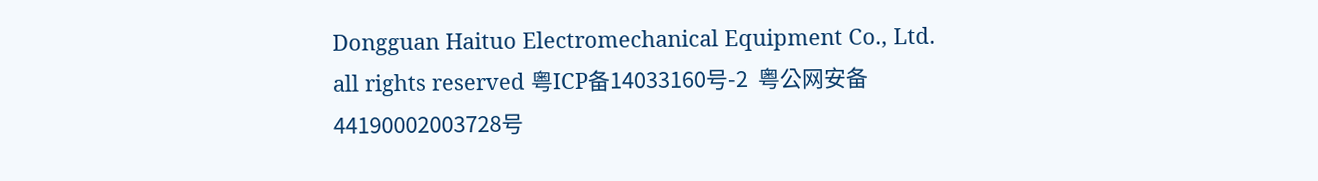Dongguan Haituo Electromechanical Equipment Co., Ltd. all rights reserved 粤ICP备14033160号-2  粤公网安备 44190002003728号